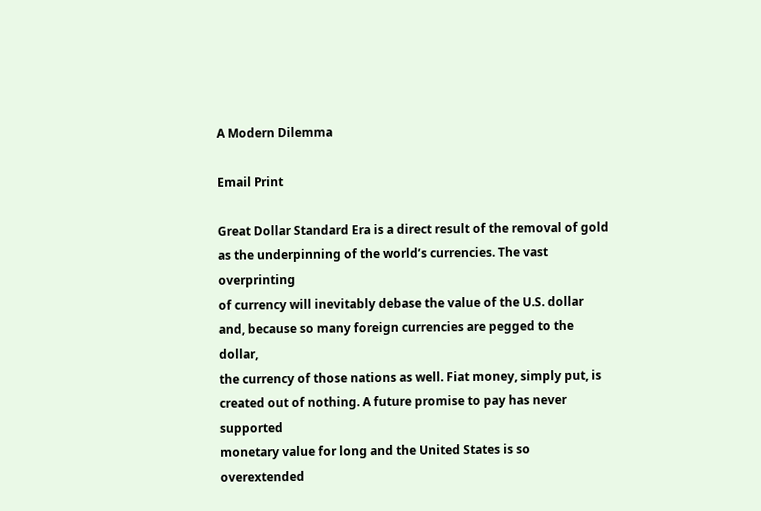A Modern Dilemma

Email Print

Great Dollar Standard Era is a direct result of the removal of gold
as the underpinning of the world’s currencies. The vast overprinting
of currency will inevitably debase the value of the U.S. dollar
and, because so many foreign currencies are pegged to the dollar,
the currency of those nations as well. Fiat money, simply put, is
created out of nothing. A future promise to pay has never supported
monetary value for long and the United States is so overextended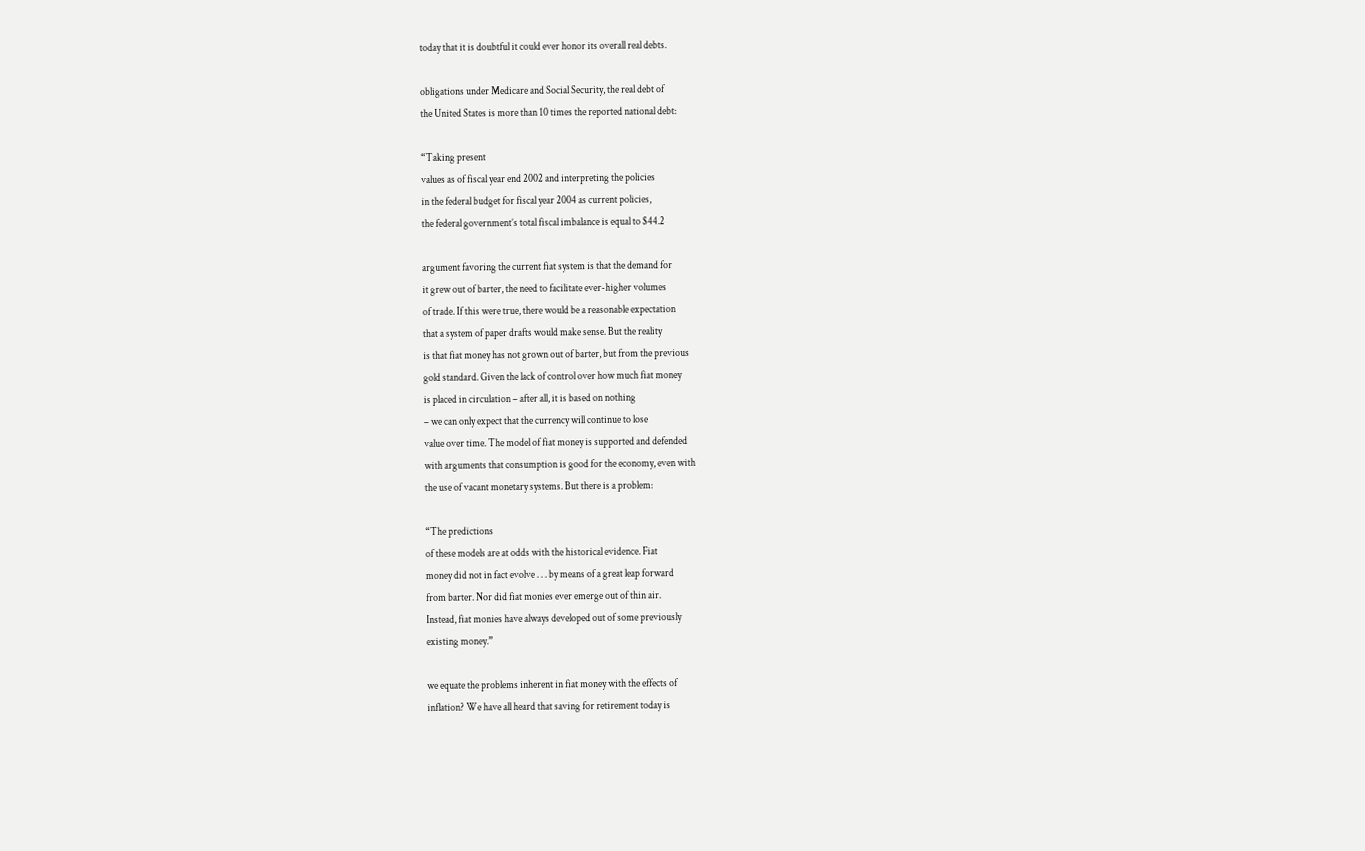today that it is doubtful it could ever honor its overall real debts.

obligations under Medicare and Social Security, the real debt of
the United States is more than 10 times the reported national debt:

“Taking present
values as of fiscal year end 2002 and interpreting the policies
in the federal budget for fiscal year 2004 as current policies,
the federal government’s total fiscal imbalance is equal to $44.2

argument favoring the current fiat system is that the demand for
it grew out of barter, the need to facilitate ever-higher volumes
of trade. If this were true, there would be a reasonable expectation
that a system of paper drafts would make sense. But the reality
is that fiat money has not grown out of barter, but from the previous
gold standard. Given the lack of control over how much fiat money
is placed in circulation – after all, it is based on nothing
– we can only expect that the currency will continue to lose
value over time. The model of fiat money is supported and defended
with arguments that consumption is good for the economy, even with
the use of vacant monetary systems. But there is a problem:

“The predictions
of these models are at odds with the historical evidence. Fiat
money did not in fact evolve . . . by means of a great leap forward
from barter. Nor did fiat monies ever emerge out of thin air.
Instead, fiat monies have always developed out of some previously
existing money.”

we equate the problems inherent in fiat money with the effects of
inflation? We have all heard that saving for retirement today is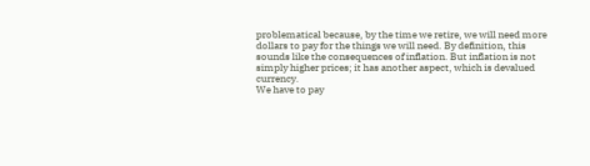problematical because, by the time we retire, we will need more
dollars to pay for the things we will need. By definition, this
sounds like the consequences of inflation. But inflation is not
simply higher prices; it has another aspect, which is devalued currency.
We have to pay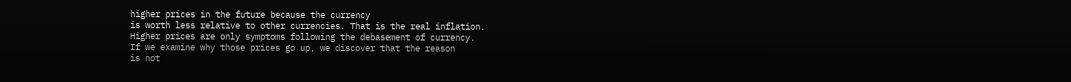higher prices in the future because the currency
is worth less relative to other currencies. That is the real inflation.
Higher prices are only symptoms following the debasement of currency.
If we examine why those prices go up, we discover that the reason
is not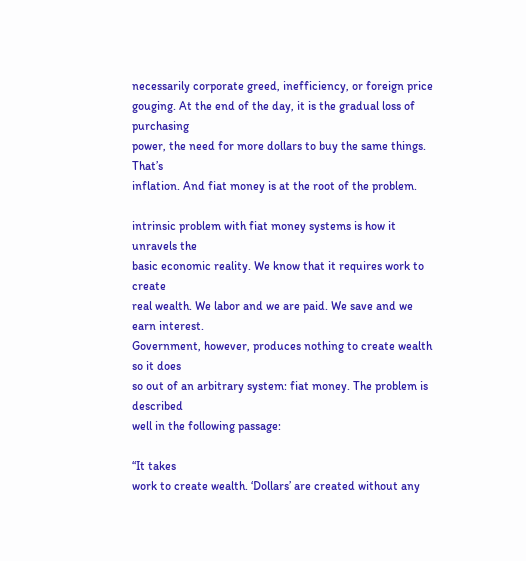necessarily corporate greed, inefficiency, or foreign price
gouging. At the end of the day, it is the gradual loss of purchasing
power, the need for more dollars to buy the same things. That’s
inflation. And fiat money is at the root of the problem.

intrinsic problem with fiat money systems is how it unravels the
basic economic reality. We know that it requires work to create
real wealth. We labor and we are paid. We save and we earn interest.
Government, however, produces nothing to create wealth so it does
so out of an arbitrary system: fiat money. The problem is described
well in the following passage:

“It takes
work to create wealth. ‘Dollars’ are created without any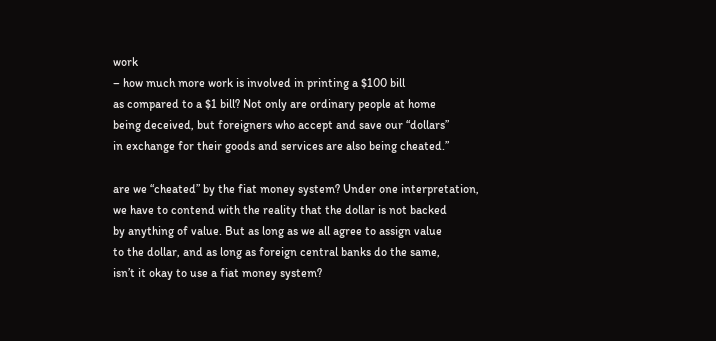work
– how much more work is involved in printing a $100 bill
as compared to a $1 bill? Not only are ordinary people at home
being deceived, but foreigners who accept and save our “dollars”
in exchange for their goods and services are also being cheated.”

are we “cheated” by the fiat money system? Under one interpretation,
we have to contend with the reality that the dollar is not backed
by anything of value. But as long as we all agree to assign value
to the dollar, and as long as foreign central banks do the same,
isn’t it okay to use a fiat money system?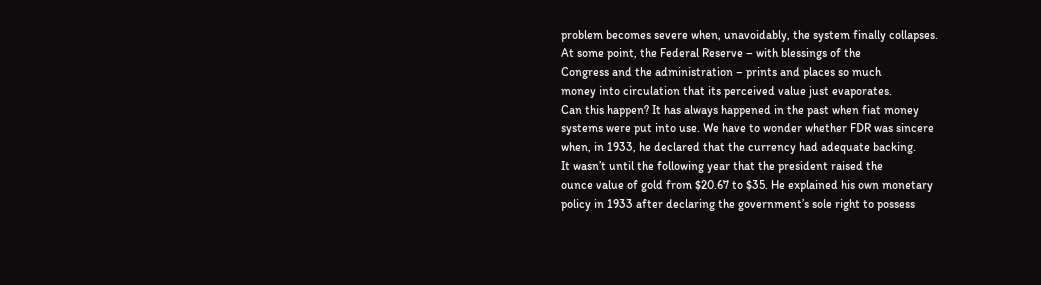problem becomes severe when, unavoidably, the system finally collapses.
At some point, the Federal Reserve – with blessings of the
Congress and the administration – prints and places so much
money into circulation that its perceived value just evaporates.
Can this happen? It has always happened in the past when fiat money
systems were put into use. We have to wonder whether FDR was sincere
when, in 1933, he declared that the currency had adequate backing.
It wasn’t until the following year that the president raised the
ounce value of gold from $20.67 to $35. He explained his own monetary
policy in 1933 after declaring the government’s sole right to possess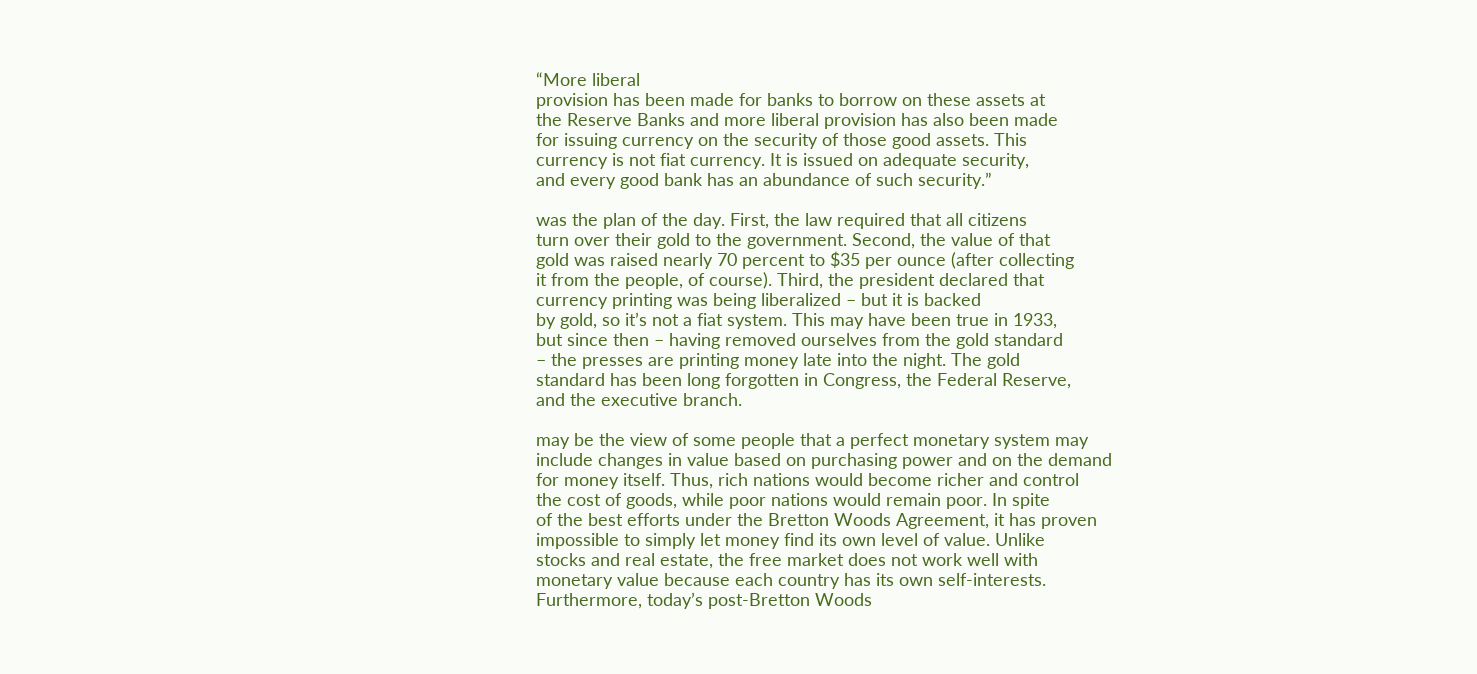“More liberal
provision has been made for banks to borrow on these assets at
the Reserve Banks and more liberal provision has also been made
for issuing currency on the security of those good assets. This
currency is not fiat currency. It is issued on adequate security,
and every good bank has an abundance of such security.”

was the plan of the day. First, the law required that all citizens
turn over their gold to the government. Second, the value of that
gold was raised nearly 70 percent to $35 per ounce (after collecting
it from the people, of course). Third, the president declared that
currency printing was being liberalized – but it is backed
by gold, so it’s not a fiat system. This may have been true in 1933,
but since then – having removed ourselves from the gold standard
– the presses are printing money late into the night. The gold
standard has been long forgotten in Congress, the Federal Reserve,
and the executive branch.

may be the view of some people that a perfect monetary system may
include changes in value based on purchasing power and on the demand
for money itself. Thus, rich nations would become richer and control
the cost of goods, while poor nations would remain poor. In spite
of the best efforts under the Bretton Woods Agreement, it has proven
impossible to simply let money find its own level of value. Unlike
stocks and real estate, the free market does not work well with
monetary value because each country has its own self-interests.
Furthermore, today’s post-Bretton Woods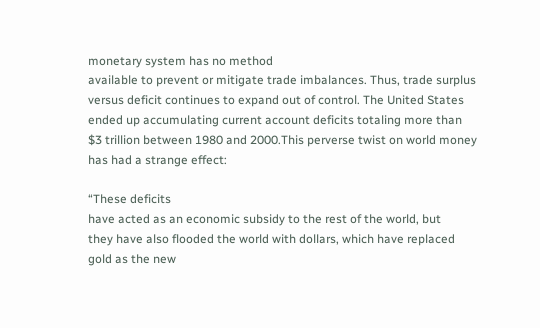monetary system has no method
available to prevent or mitigate trade imbalances. Thus, trade surplus
versus deficit continues to expand out of control. The United States
ended up accumulating current account deficits totaling more than
$3 trillion between 1980 and 2000.This perverse twist on world money
has had a strange effect:

“These deficits
have acted as an economic subsidy to the rest of the world, but
they have also flooded the world with dollars, which have replaced
gold as the new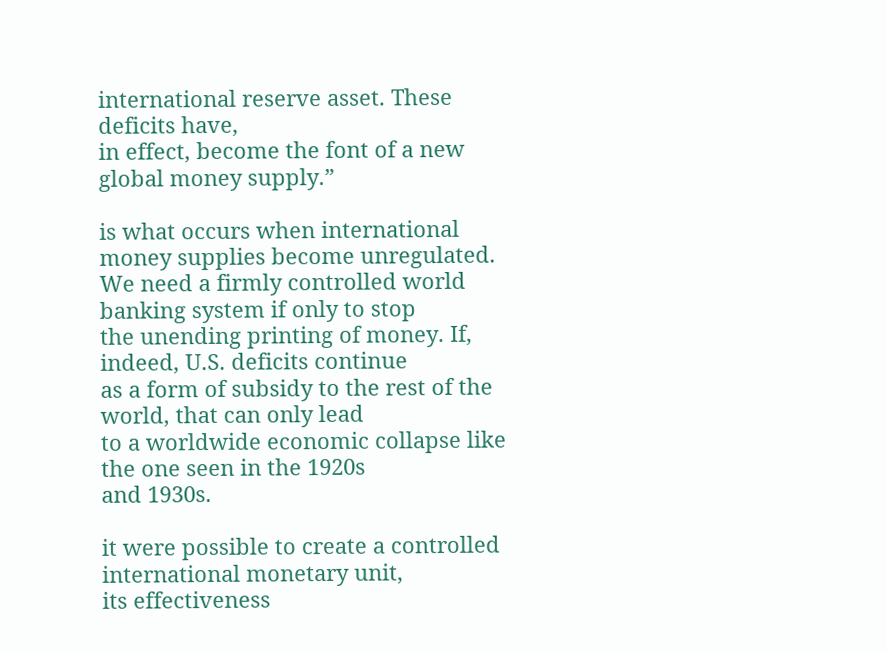international reserve asset. These deficits have,
in effect, become the font of a new global money supply.”

is what occurs when international money supplies become unregulated.
We need a firmly controlled world banking system if only to stop
the unending printing of money. If, indeed, U.S. deficits continue
as a form of subsidy to the rest of the world, that can only lead
to a worldwide economic collapse like the one seen in the 1920s
and 1930s.

it were possible to create a controlled international monetary unit,
its effectiveness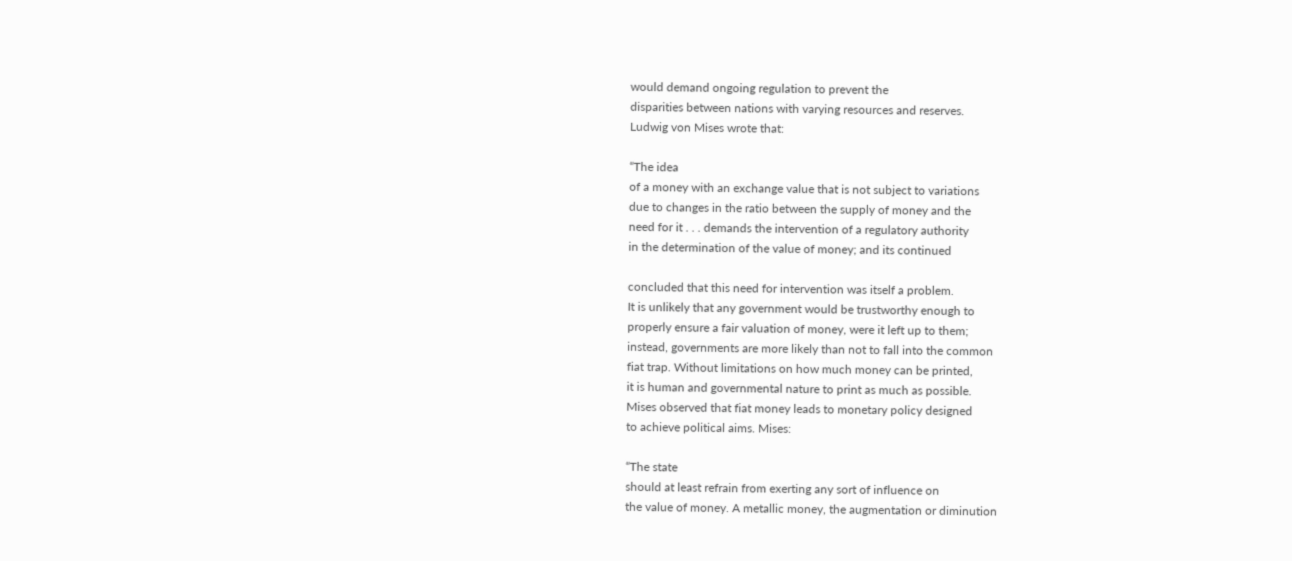would demand ongoing regulation to prevent the
disparities between nations with varying resources and reserves.
Ludwig von Mises wrote that:

“The idea
of a money with an exchange value that is not subject to variations
due to changes in the ratio between the supply of money and the
need for it . . . demands the intervention of a regulatory authority
in the determination of the value of money; and its continued

concluded that this need for intervention was itself a problem.
It is unlikely that any government would be trustworthy enough to
properly ensure a fair valuation of money, were it left up to them;
instead, governments are more likely than not to fall into the common
fiat trap. Without limitations on how much money can be printed,
it is human and governmental nature to print as much as possible.
Mises observed that fiat money leads to monetary policy designed
to achieve political aims. Mises:

“The state
should at least refrain from exerting any sort of influence on
the value of money. A metallic money, the augmentation or diminution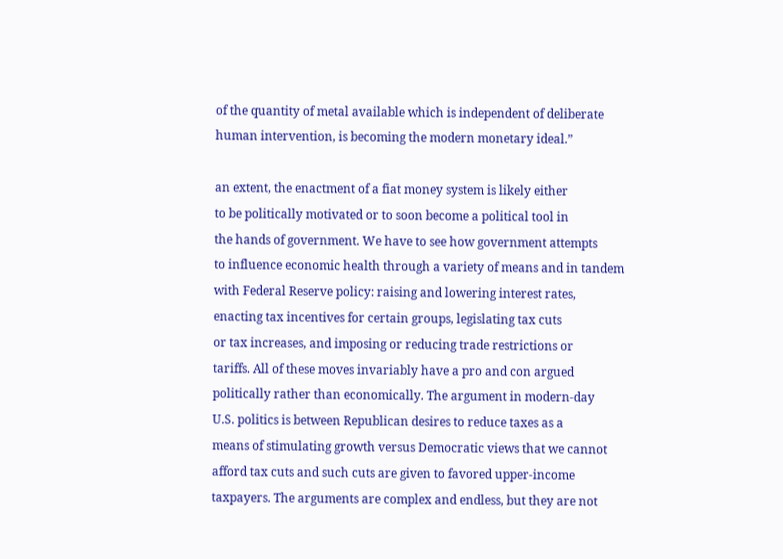of the quantity of metal available which is independent of deliberate
human intervention, is becoming the modern monetary ideal.”

an extent, the enactment of a fiat money system is likely either
to be politically motivated or to soon become a political tool in
the hands of government. We have to see how government attempts
to influence economic health through a variety of means and in tandem
with Federal Reserve policy: raising and lowering interest rates,
enacting tax incentives for certain groups, legislating tax cuts
or tax increases, and imposing or reducing trade restrictions or
tariffs. All of these moves invariably have a pro and con argued
politically rather than economically. The argument in modern-day
U.S. politics is between Republican desires to reduce taxes as a
means of stimulating growth versus Democratic views that we cannot
afford tax cuts and such cuts are given to favored upper-income
taxpayers. The arguments are complex and endless, but they are not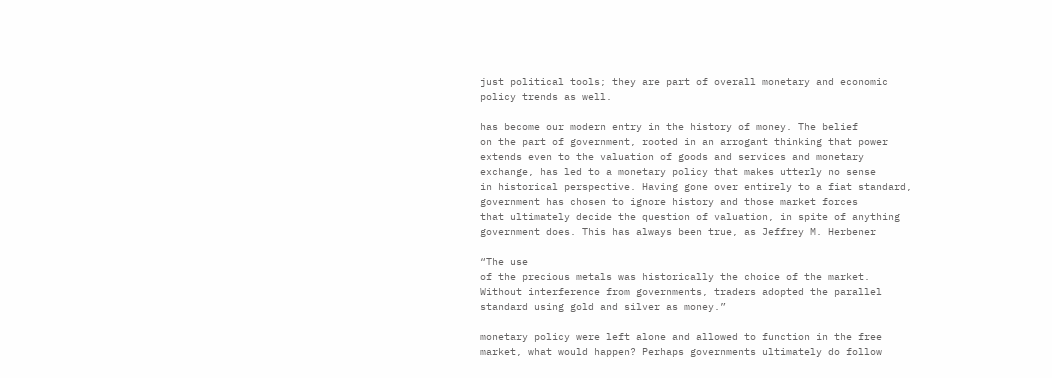just political tools; they are part of overall monetary and economic
policy trends as well.

has become our modern entry in the history of money. The belief
on the part of government, rooted in an arrogant thinking that power
extends even to the valuation of goods and services and monetary
exchange, has led to a monetary policy that makes utterly no sense
in historical perspective. Having gone over entirely to a fiat standard,
government has chosen to ignore history and those market forces
that ultimately decide the question of valuation, in spite of anything
government does. This has always been true, as Jeffrey M. Herbener

“The use
of the precious metals was historically the choice of the market.
Without interference from governments, traders adopted the parallel
standard using gold and silver as money.”

monetary policy were left alone and allowed to function in the free
market, what would happen? Perhaps governments ultimately do follow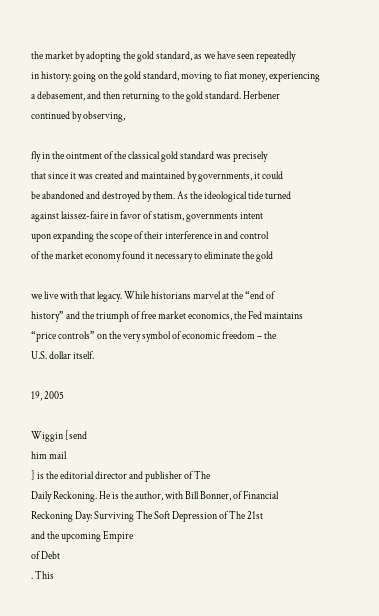the market by adopting the gold standard, as we have seen repeatedly
in history: going on the gold standard, moving to fiat money, experiencing
a debasement, and then returning to the gold standard. Herbener
continued by observing,

fly in the ointment of the classical gold standard was precisely
that since it was created and maintained by governments, it could
be abandoned and destroyed by them. As the ideological tide turned
against laissez-faire in favor of statism, governments intent
upon expanding the scope of their interference in and control
of the market economy found it necessary to eliminate the gold

we live with that legacy. While historians marvel at the “end of
history” and the triumph of free market economics, the Fed maintains
“price controls” on the very symbol of economic freedom – the
U.S. dollar itself.

19, 2005

Wiggin [send
him mail
] is the editorial director and publisher of The
Daily Reckoning. He is the author, with Bill Bonner, of Financial
Reckoning Day: Surviving The Soft Depression of The 21st
and the upcoming Empire
of Debt
. This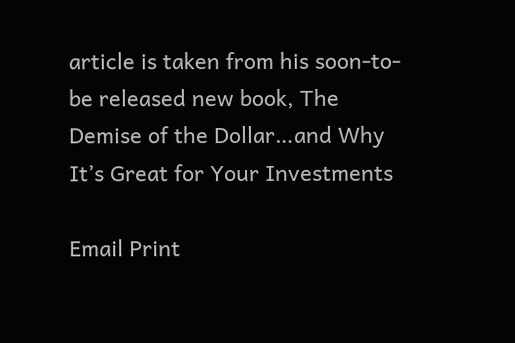article is taken from his soon-to-be released new book, The
Demise of the Dollar…and Why It’s Great for Your Investments

Email Print